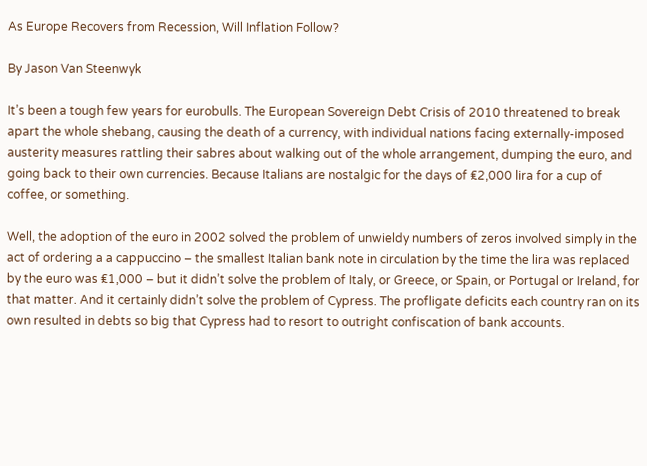As Europe Recovers from Recession, Will Inflation Follow?

By Jason Van Steenwyk

It’s been a tough few years for eurobulls. The European Sovereign Debt Crisis of 2010 threatened to break apart the whole shebang, causing the death of a currency, with individual nations facing externally-imposed austerity measures rattling their sabres about walking out of the whole arrangement, dumping the euro, and going back to their own currencies. Because Italians are nostalgic for the days of ₤2,000 lira for a cup of coffee, or something.

Well, the adoption of the euro in 2002 solved the problem of unwieldy numbers of zeros involved simply in the act of ordering a a cappuccino – the smallest Italian bank note in circulation by the time the lira was replaced by the euro was ₤1,000 – but it didn’t solve the problem of Italy, or Greece, or Spain, or Portugal or Ireland, for that matter. And it certainly didn’t solve the problem of Cypress. The profligate deficits each country ran on its own resulted in debts so big that Cypress had to resort to outright confiscation of bank accounts.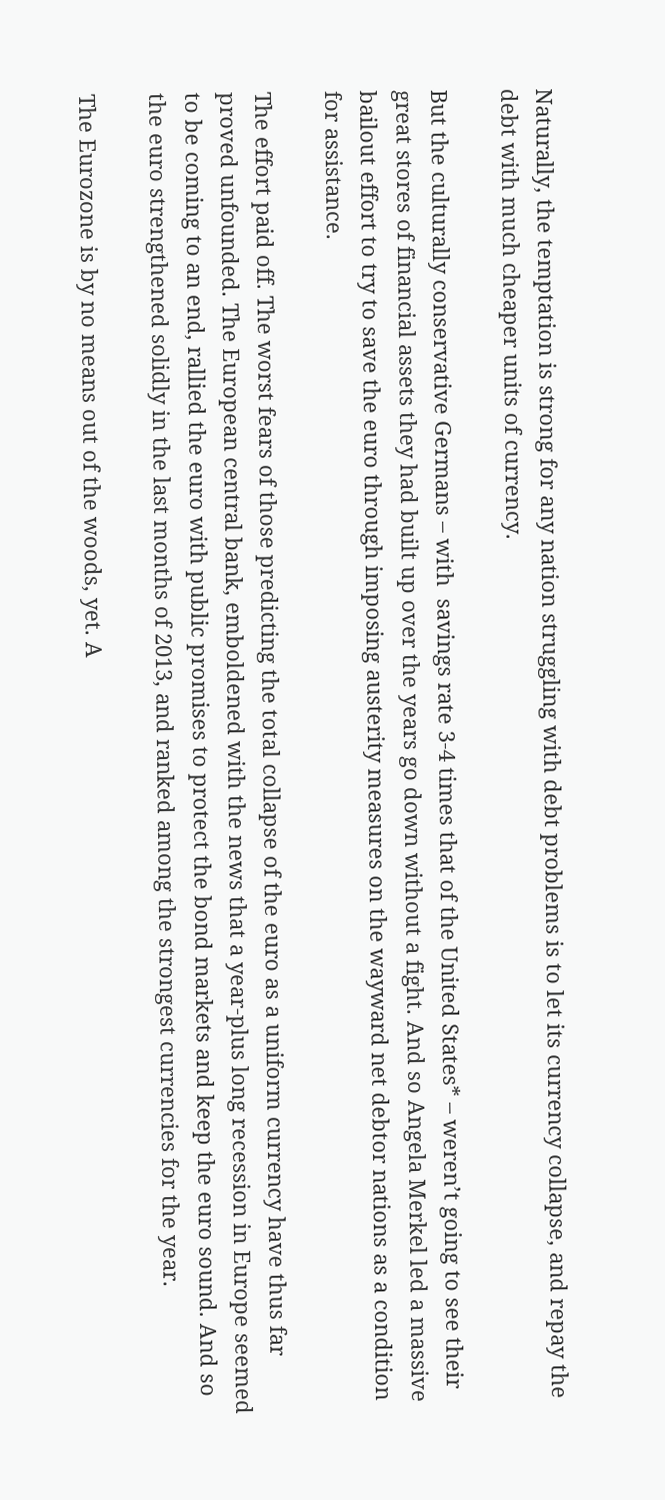Naturally, the temptation is strong for any nation struggling with debt problems is to let its currency collapse, and repay the debt with much cheaper units of currency.

But the culturally conservative Germans – with  savings rate 3-4 times that of the United States* – weren’t going to see their great stores of financial assets they had built up over the years go down without a fight. And so Angela Merkel led a massive bailout effort to try to save the euro through imposing austerity measures on the wayward net debtor nations as a condition for assistance.

The effort paid off. The worst fears of those predicting the total collapse of the euro as a uniform currency have thus far proved unfounded. The European central bank, emboldened with the news that a year-plus long recession in Europe seemed to be coming to an end, rallied the euro with public promises to protect the bond markets and keep the euro sound. And so the euro strengthened solidly in the last months of 2013, and ranked among the strongest currencies for the year.

The Eurozone is by no means out of the woods, yet. A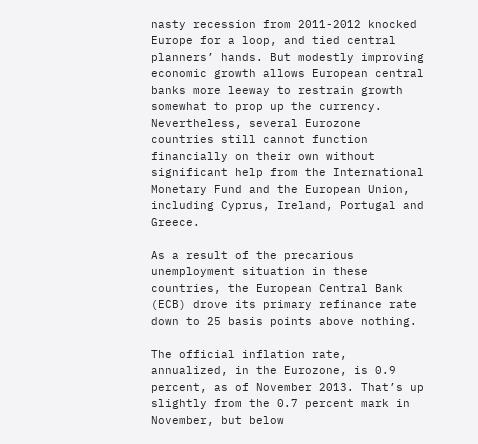nasty recession from 2011-2012 knocked Europe for a loop, and tied central planners’ hands. But modestly improving economic growth allows European central banks more leeway to restrain growth somewhat to prop up the currency. Nevertheless, several Eurozone countries still cannot function financially on their own without significant help from the International Monetary Fund and the European Union, including Cyprus, Ireland, Portugal and Greece.

As a result of the precarious unemployment situation in these countries, the European Central Bank (ECB) drove its primary refinance rate down to 25 basis points above nothing.

The official inflation rate, annualized, in the Eurozone, is 0.9 percent, as of November 2013. That’s up slightly from the 0.7 percent mark in November, but below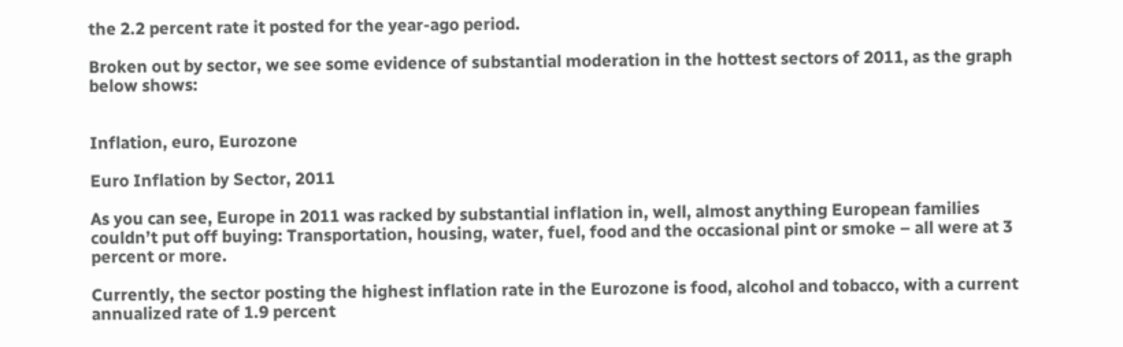the 2.2 percent rate it posted for the year-ago period.

Broken out by sector, we see some evidence of substantial moderation in the hottest sectors of 2011, as the graph below shows:


Inflation, euro, Eurozone

Euro Inflation by Sector, 2011

As you can see, Europe in 2011 was racked by substantial inflation in, well, almost anything European families couldn’t put off buying: Transportation, housing, water, fuel, food and the occasional pint or smoke – all were at 3 percent or more.

Currently, the sector posting the highest inflation rate in the Eurozone is food, alcohol and tobacco, with a current annualized rate of 1.9 percent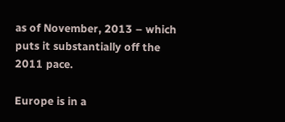as of November, 2013 – which puts it substantially off the 2011 pace.

Europe is in a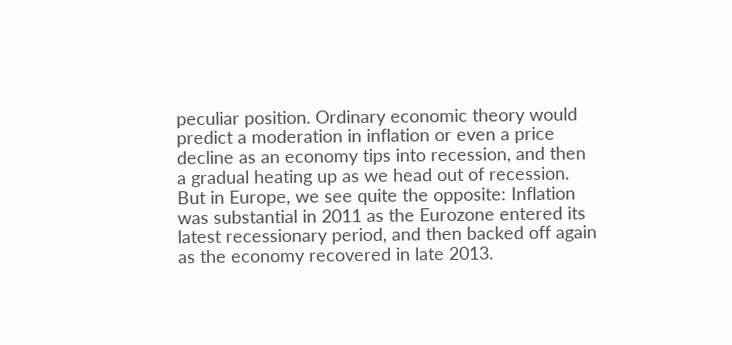peculiar position. Ordinary economic theory would predict a moderation in inflation or even a price decline as an economy tips into recession, and then a gradual heating up as we head out of recession. But in Europe, we see quite the opposite: Inflation was substantial in 2011 as the Eurozone entered its latest recessionary period, and then backed off again as the economy recovered in late 2013.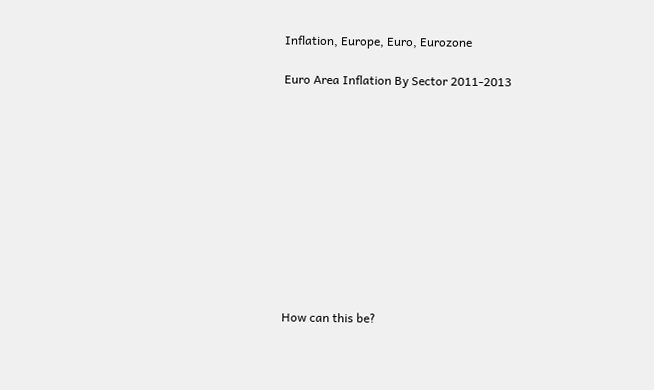Inflation, Europe, Euro, Eurozone

Euro Area Inflation By Sector 2011-2013











How can this be?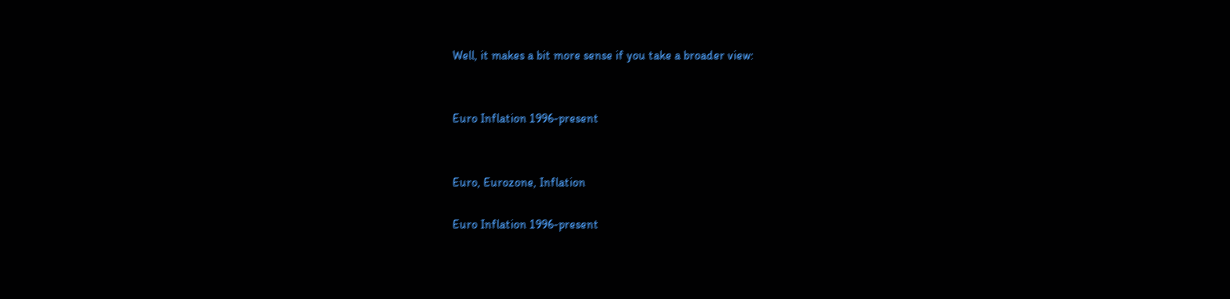Well, it makes a bit more sense if you take a broader view:


Euro Inflation 1996-present


Euro, Eurozone, Inflation

Euro Inflation 1996-present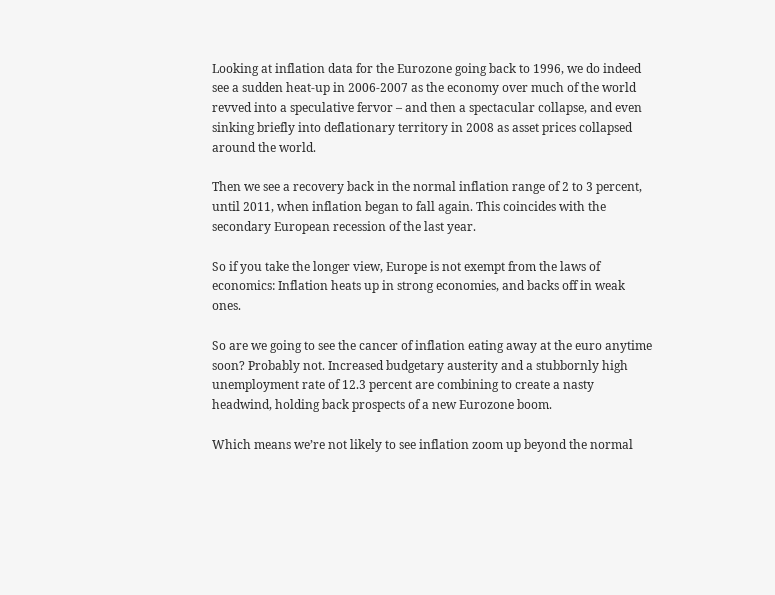Looking at inflation data for the Eurozone going back to 1996, we do indeed see a sudden heat-up in 2006-2007 as the economy over much of the world revved into a speculative fervor – and then a spectacular collapse, and even sinking briefly into deflationary territory in 2008 as asset prices collapsed around the world.

Then we see a recovery back in the normal inflation range of 2 to 3 percent, until 2011, when inflation began to fall again. This coincides with the secondary European recession of the last year.

So if you take the longer view, Europe is not exempt from the laws of economics: Inflation heats up in strong economies, and backs off in weak ones.

So are we going to see the cancer of inflation eating away at the euro anytime soon? Probably not. Increased budgetary austerity and a stubbornly high unemployment rate of 12.3 percent are combining to create a nasty headwind, holding back prospects of a new Eurozone boom.

Which means we’re not likely to see inflation zoom up beyond the normal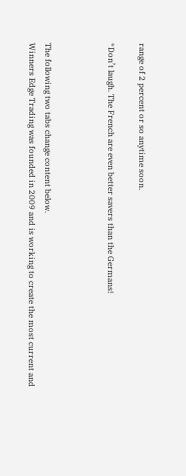range of 2 percent or so anytime soon.

*Don’t laugh. The French are even better savers than the Germans!



The following two tabs change content below.
Winners Edge Trading was founded in 2009 and is working to create the most current and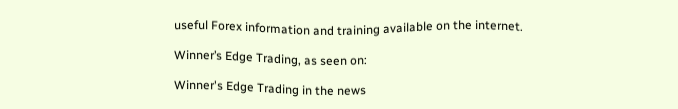useful Forex information and training available on the internet.

Winner’s Edge Trading, as seen on:

Winner's Edge Trading in the news